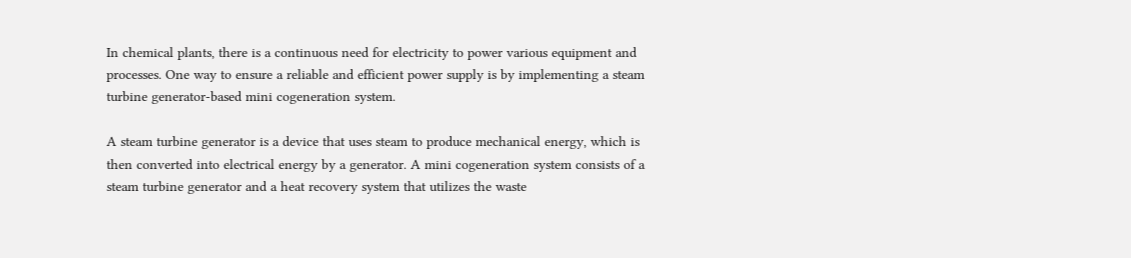In chemical plants, there is a continuous need for electricity to power various equipment and processes. One way to ensure a reliable and efficient power supply is by implementing a steam turbine generator-based mini cogeneration system.

A steam turbine generator is a device that uses steam to produce mechanical energy, which is then converted into electrical energy by a generator. A mini cogeneration system consists of a steam turbine generator and a heat recovery system that utilizes the waste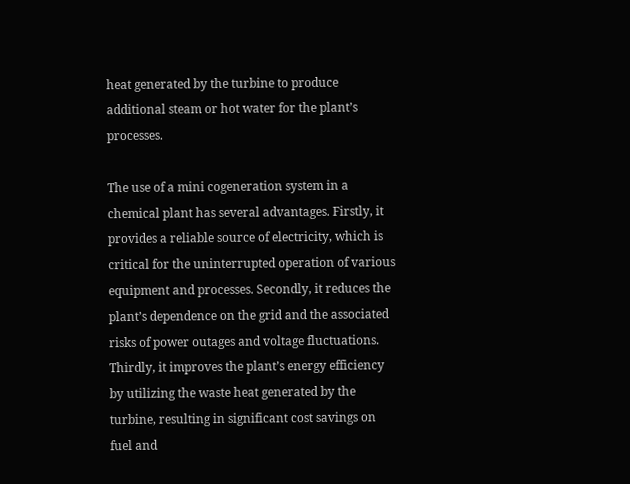heat generated by the turbine to produce additional steam or hot water for the plant’s processes.

The use of a mini cogeneration system in a chemical plant has several advantages. Firstly, it provides a reliable source of electricity, which is critical for the uninterrupted operation of various equipment and processes. Secondly, it reduces the plant’s dependence on the grid and the associated risks of power outages and voltage fluctuations. Thirdly, it improves the plant’s energy efficiency by utilizing the waste heat generated by the turbine, resulting in significant cost savings on fuel and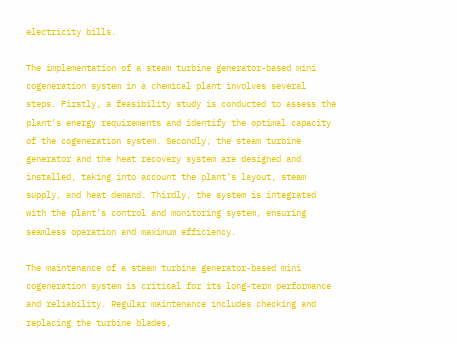electricity bills.

The implementation of a steam turbine generator-based mini cogeneration system in a chemical plant involves several steps. Firstly, a feasibility study is conducted to assess the plant’s energy requirements and identify the optimal capacity of the cogeneration system. Secondly, the steam turbine generator and the heat recovery system are designed and installed, taking into account the plant’s layout, steam supply, and heat demand. Thirdly, the system is integrated with the plant’s control and monitoring system, ensuring seamless operation and maximum efficiency.

The maintenance of a steam turbine generator-based mini cogeneration system is critical for its long-term performance and reliability. Regular maintenance includes checking and replacing the turbine blades,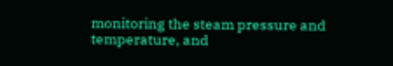monitoring the steam pressure and temperature, and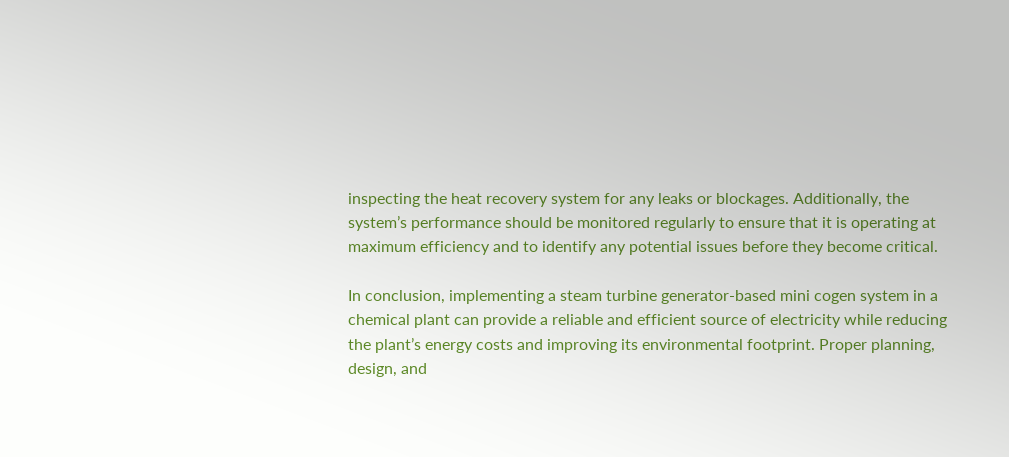inspecting the heat recovery system for any leaks or blockages. Additionally, the system’s performance should be monitored regularly to ensure that it is operating at maximum efficiency and to identify any potential issues before they become critical.

In conclusion, implementing a steam turbine generator-based mini cogen system in a chemical plant can provide a reliable and efficient source of electricity while reducing the plant’s energy costs and improving its environmental footprint. Proper planning, design, and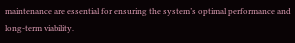maintenance are essential for ensuring the system’s optimal performance and long-term viability.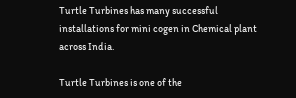Turtle Turbines has many successful installations for mini cogen in Chemical plant across India.

Turtle Turbines is one of the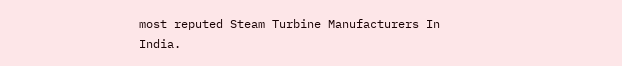most reputed Steam Turbine Manufacturers In India.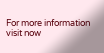For more information visit now